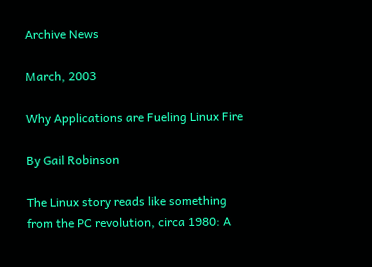Archive News

March, 2003

Why Applications are Fueling Linux Fire

By Gail Robinson

The Linux story reads like something from the PC revolution, circa 1980: A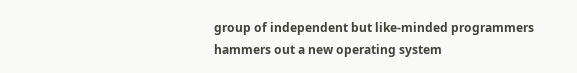group of independent but like-minded programmers hammers out a new operating system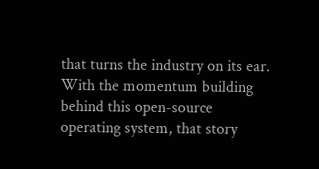that turns the industry on its ear. With the momentum building behind this open-source operating system, that story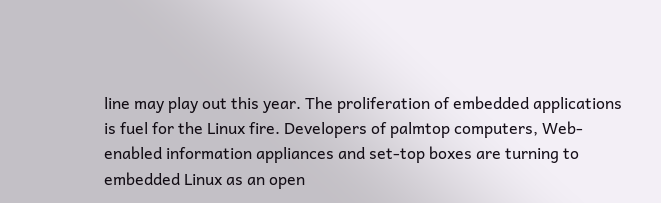line may play out this year. The proliferation of embedded applications is fuel for the Linux fire. Developers of palmtop computers, Web-enabled information appliances and set-top boxes are turning to embedded Linux as an open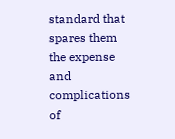standard that spares them the expense and complications of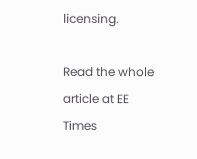licensing.

Read the whole article at EE Times